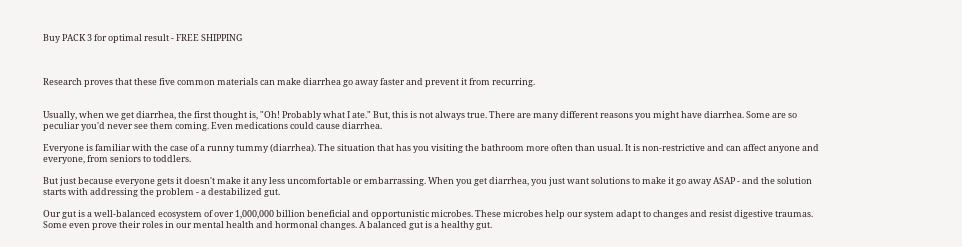Buy PACK 3 for optimal result - FREE SHIPPING



Research proves that these five common materials can make diarrhea go away faster and prevent it from recurring.


Usually, when we get diarrhea, the first thought is, "Oh! Probably what I ate." But, this is not always true. There are many different reasons you might have diarrhea. Some are so peculiar you'd never see them coming. Even medications could cause diarrhea.

Everyone is familiar with the case of a runny tummy (diarrhea). The situation that has you visiting the bathroom more often than usual. It is non-restrictive and can affect anyone and everyone, from seniors to toddlers.

But just because everyone gets it doesn't make it any less uncomfortable or embarrassing. When you get diarrhea, you just want solutions to make it go away ASAP - and the solution starts with addressing the problem - a destabilized gut.

Our gut is a well-balanced ecosystem of over 1,000,000 billion beneficial and opportunistic microbes. These microbes help our system adapt to changes and resist digestive traumas. Some even prove their roles in our mental health and hormonal changes. A balanced gut is a healthy gut.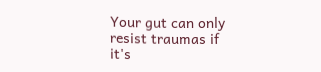Your gut can only resist traumas if it's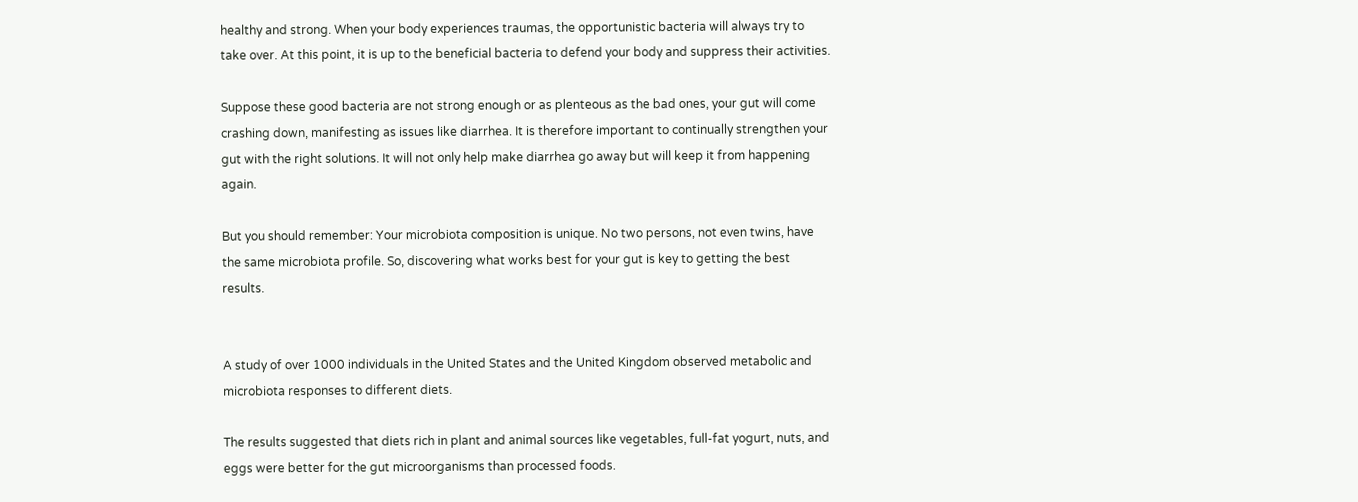healthy and strong. When your body experiences traumas, the opportunistic bacteria will always try to take over. At this point, it is up to the beneficial bacteria to defend your body and suppress their activities.

Suppose these good bacteria are not strong enough or as plenteous as the bad ones, your gut will come crashing down, manifesting as issues like diarrhea. It is therefore important to continually strengthen your gut with the right solutions. It will not only help make diarrhea go away but will keep it from happening again.

But you should remember: Your microbiota composition is unique. No two persons, not even twins, have the same microbiota profile. So, discovering what works best for your gut is key to getting the best results.


A study of over 1000 individuals in the United States and the United Kingdom observed metabolic and microbiota responses to different diets.

The results suggested that diets rich in plant and animal sources like vegetables, full-fat yogurt, nuts, and eggs were better for the gut microorganisms than processed foods.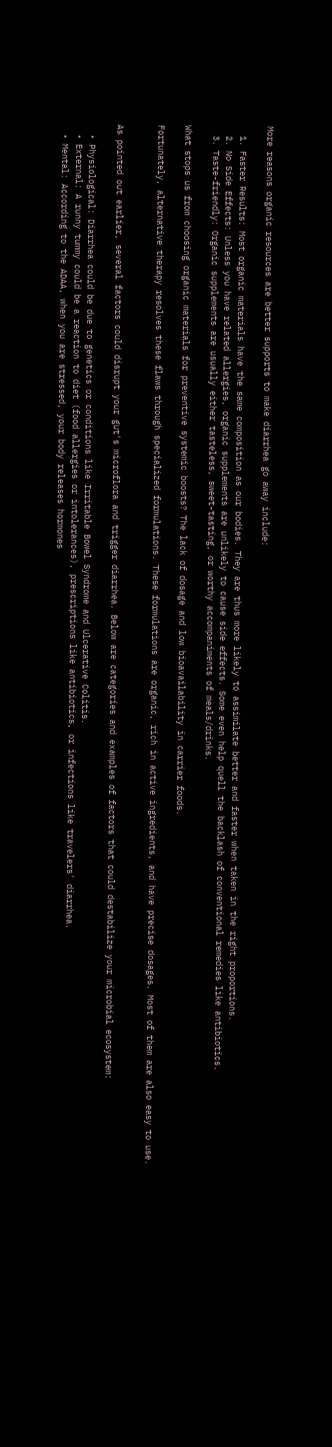More reasons organic resources are better supports to make diarrhea go away include:

  1. Faster Results: Most organic materials have the same composition as our bodies. They are thus more likely to assimilate better and faster when taken in the right proportions.
  2. No Side Effects: Unless you have related allergies, organic supplements are unlikely to cause side effects. Some even help quell the backlash of conventional remedies like antibiotics.
  3. Taste-friendly: Organic supplements are usually either tasteless, sweet-tasting, or worthy accompaniments of meals/drinks.

What stops us from choosing organic materials for preventive systemic boosts? The lack of dosage and low bioavailability in carrier foods.

Fortunately, alternative therapy resolves these flaws through specialized formulations. These formulations are organic, rich in active ingredients, and have precise dosages. Most of them are also easy to use.


As pointed out earlier, several factors could disrupt your gut's microflora and trigger diarrhea. Below are categories and examples of factors that could destabilize your microbial ecosystem:

  • Physiological: Diarrhea could be due to genetics or conditions like Irritable Bowel Syndrome and Ulcerative Colitis.
  • External: A runny tummy could be a reaction to diet (food allergies or intolerances), prescriptions like antibiotics, or infections like travelers' diarrhea.
  • Mental: According to the ADAA, when you are stressed, your body releases hormones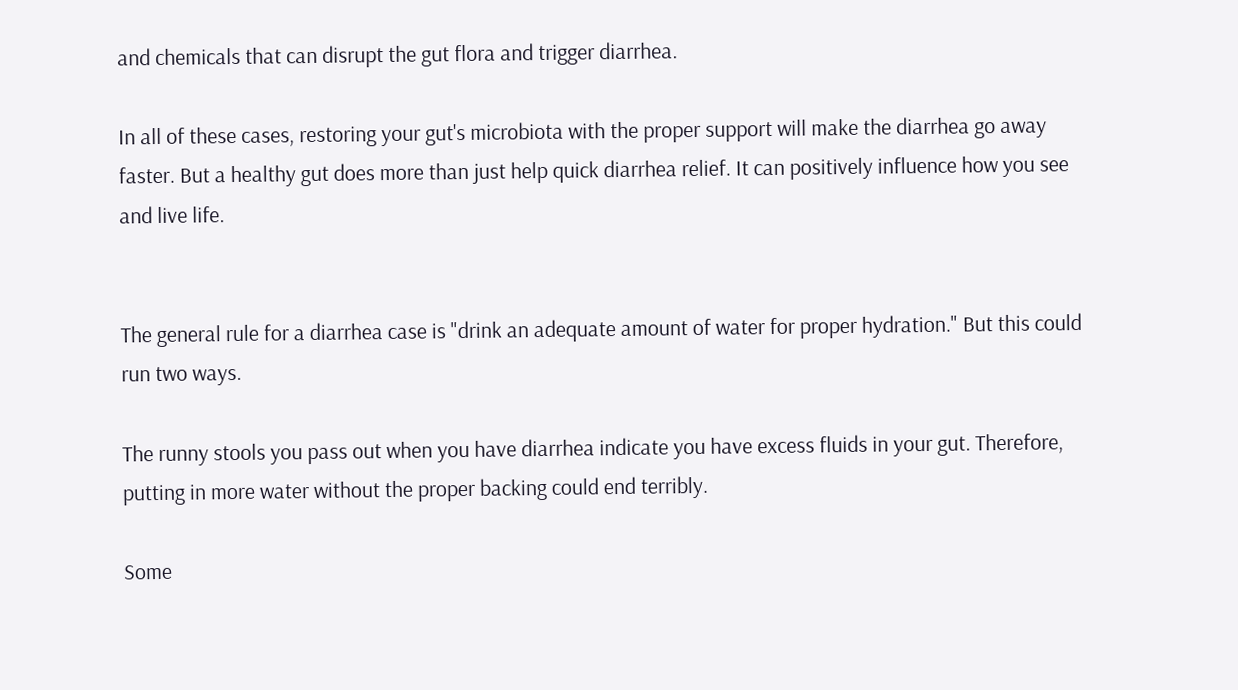and chemicals that can disrupt the gut flora and trigger diarrhea.

In all of these cases, restoring your gut's microbiota with the proper support will make the diarrhea go away faster. But a healthy gut does more than just help quick diarrhea relief. It can positively influence how you see and live life.


The general rule for a diarrhea case is "drink an adequate amount of water for proper hydration." But this could run two ways.

The runny stools you pass out when you have diarrhea indicate you have excess fluids in your gut. Therefore, putting in more water without the proper backing could end terribly.

Some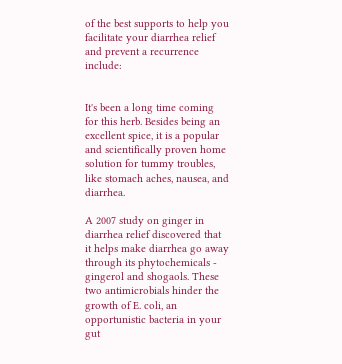of the best supports to help you facilitate your diarrhea relief and prevent a recurrence include:


It's been a long time coming for this herb. Besides being an excellent spice, it is a popular and scientifically proven home solution for tummy troubles, like stomach aches, nausea, and diarrhea.

A 2007 study on ginger in diarrhea relief discovered that it helps make diarrhea go away through its phytochemicals - gingerol and shogaols. These two antimicrobials hinder the growth of E. coli, an opportunistic bacteria in your gut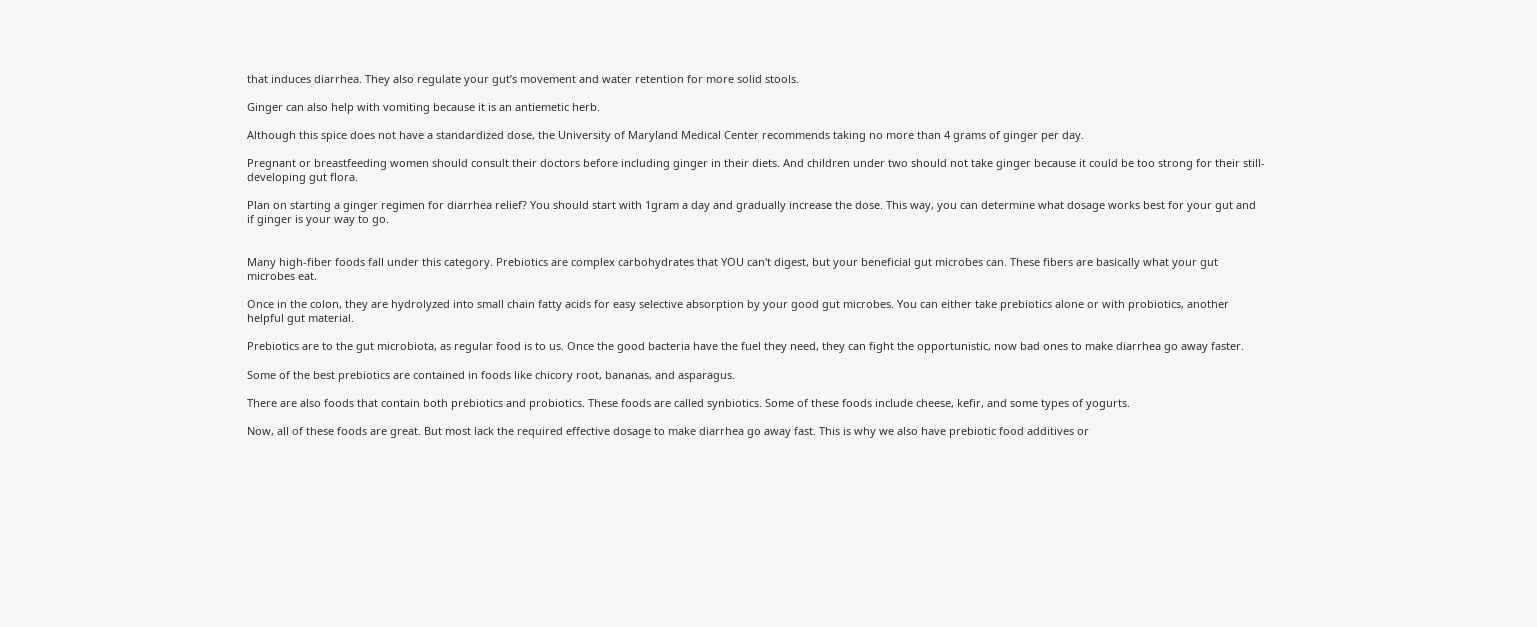that induces diarrhea. They also regulate your gut’s movement and water retention for more solid stools.

Ginger can also help with vomiting because it is an antiemetic herb.

Although this spice does not have a standardized dose, the University of Maryland Medical Center recommends taking no more than 4 grams of ginger per day.

Pregnant or breastfeeding women should consult their doctors before including ginger in their diets. And children under two should not take ginger because it could be too strong for their still-developing gut flora.

Plan on starting a ginger regimen for diarrhea relief? You should start with 1gram a day and gradually increase the dose. This way, you can determine what dosage works best for your gut and if ginger is your way to go.


Many high-fiber foods fall under this category. Prebiotics are complex carbohydrates that YOU can't digest, but your beneficial gut microbes can. These fibers are basically what your gut microbes eat.

Once in the colon, they are hydrolyzed into small chain fatty acids for easy selective absorption by your good gut microbes. You can either take prebiotics alone or with probiotics, another helpful gut material.

Prebiotics are to the gut microbiota, as regular food is to us. Once the good bacteria have the fuel they need, they can fight the opportunistic, now bad ones to make diarrhea go away faster.

Some of the best prebiotics are contained in foods like chicory root, bananas, and asparagus.

There are also foods that contain both prebiotics and probiotics. These foods are called synbiotics. Some of these foods include cheese, kefir, and some types of yogurts.

Now, all of these foods are great. But most lack the required effective dosage to make diarrhea go away fast. This is why we also have prebiotic food additives or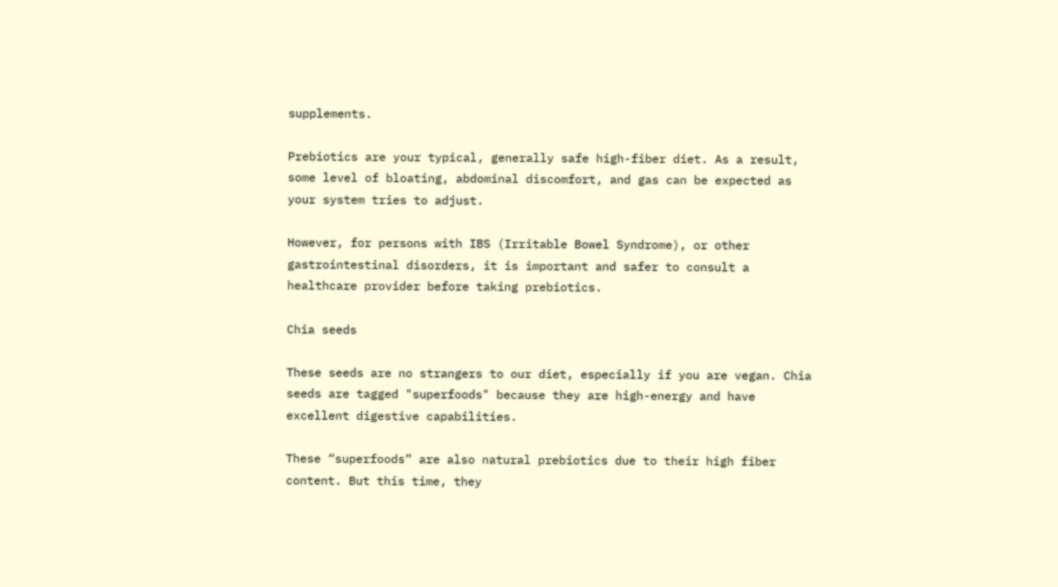supplements.

Prebiotics are your typical, generally safe high-fiber diet. As a result, some level of bloating, abdominal discomfort, and gas can be expected as your system tries to adjust.

However, for persons with IBS (Irritable Bowel Syndrome), or other gastrointestinal disorders, it is important and safer to consult a healthcare provider before taking prebiotics.

Chia seeds

These seeds are no strangers to our diet, especially if you are vegan. Chia seeds are tagged "superfoods" because they are high-energy and have excellent digestive capabilities.

These “superfoods” are also natural prebiotics due to their high fiber content. But this time, they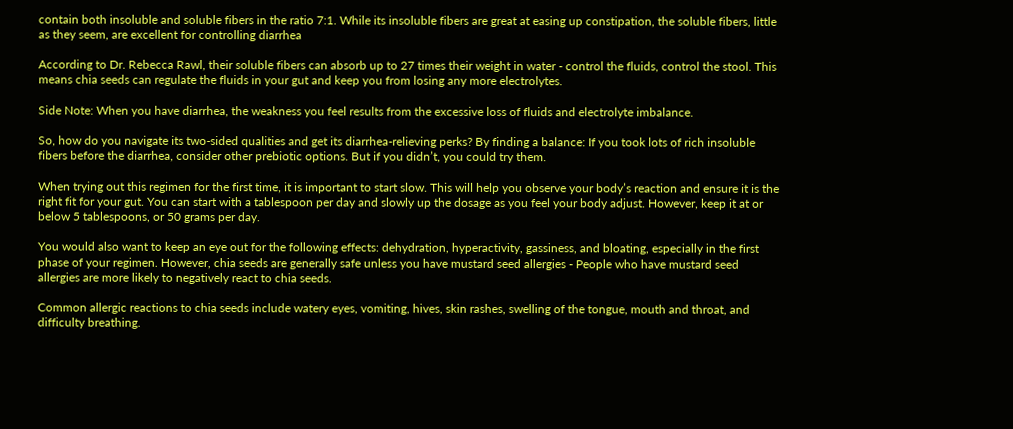contain both insoluble and soluble fibers in the ratio 7:1. While its insoluble fibers are great at easing up constipation, the soluble fibers, little as they seem, are excellent for controlling diarrhea

According to Dr. Rebecca Rawl, their soluble fibers can absorb up to 27 times their weight in water - control the fluids, control the stool. This means chia seeds can regulate the fluids in your gut and keep you from losing any more electrolytes.

Side Note: When you have diarrhea, the weakness you feel results from the excessive loss of fluids and electrolyte imbalance.

So, how do you navigate its two-sided qualities and get its diarrhea-relieving perks? By finding a balance: If you took lots of rich insoluble fibers before the diarrhea, consider other prebiotic options. But if you didn’t, you could try them.

When trying out this regimen for the first time, it is important to start slow. This will help you observe your body’s reaction and ensure it is the right fit for your gut. You can start with a tablespoon per day and slowly up the dosage as you feel your body adjust. However, keep it at or below 5 tablespoons, or 50 grams per day.

You would also want to keep an eye out for the following effects: dehydration, hyperactivity, gassiness, and bloating, especially in the first phase of your regimen. However, chia seeds are generally safe unless you have mustard seed allergies - People who have mustard seed allergies are more likely to negatively react to chia seeds.

Common allergic reactions to chia seeds include watery eyes, vomiting, hives, skin rashes, swelling of the tongue, mouth and throat, and difficulty breathing.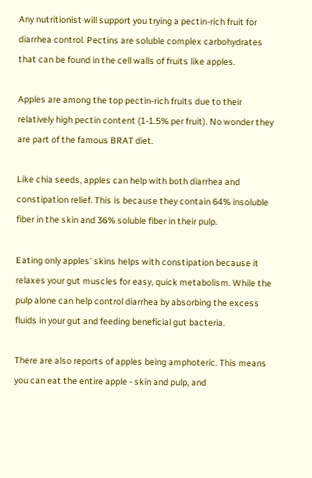Any nutritionist will support you trying a pectin-rich fruit for diarrhea control. Pectins are soluble complex carbohydrates that can be found in the cell walls of fruits like apples.

Apples are among the top pectin-rich fruits due to their relatively high pectin content (1-1.5% per fruit). No wonder they are part of the famous BRAT diet.

Like chia seeds, apples can help with both diarrhea and constipation relief. This is because they contain 64% insoluble fiber in the skin and 36% soluble fiber in their pulp.

Eating only apples’ skins helps with constipation because it relaxes your gut muscles for easy, quick metabolism. While the pulp alone can help control diarrhea by absorbing the excess fluids in your gut and feeding beneficial gut bacteria.

There are also reports of apples being amphoteric. This means you can eat the entire apple - skin and pulp, and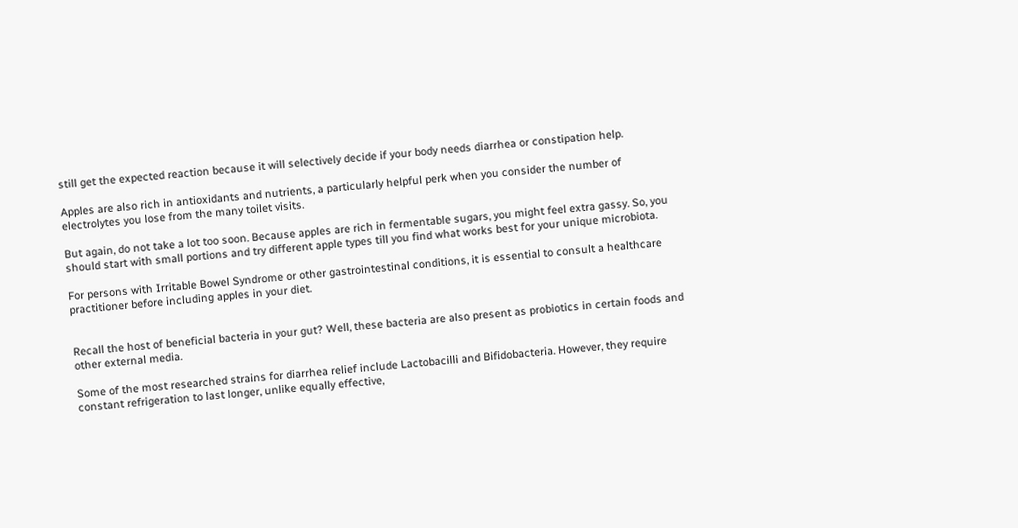still get the expected reaction because it will selectively decide if your body needs diarrhea or constipation help.

Apples are also rich in antioxidants and nutrients, a particularly helpful perk when you consider the number of electrolytes you lose from the many toilet visits.

But again, do not take a lot too soon. Because apples are rich in fermentable sugars, you might feel extra gassy. So, you should start with small portions and try different apple types till you find what works best for your unique microbiota.

For persons with Irritable Bowel Syndrome or other gastrointestinal conditions, it is essential to consult a healthcare practitioner before including apples in your diet.


Recall the host of beneficial bacteria in your gut? Well, these bacteria are also present as probiotics in certain foods and other external media.

Some of the most researched strains for diarrhea relief include Lactobacilli and Bifidobacteria. However, they require constant refrigeration to last longer, unlike equally effective,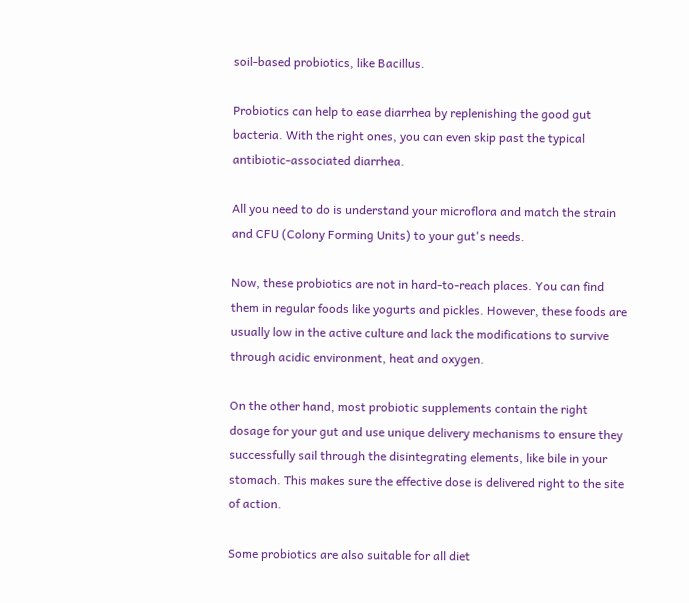soil-based probiotics, like Bacillus.

Probiotics can help to ease diarrhea by replenishing the good gut bacteria. With the right ones, you can even skip past the typical antibiotic-associated diarrhea.

All you need to do is understand your microflora and match the strain and CFU (Colony Forming Units) to your gut's needs.

Now, these probiotics are not in hard-to-reach places. You can find them in regular foods like yogurts and pickles. However, these foods are usually low in the active culture and lack the modifications to survive through acidic environment, heat and oxygen.

On the other hand, most probiotic supplements contain the right dosage for your gut and use unique delivery mechanisms to ensure they successfully sail through the disintegrating elements, like bile in your stomach. This makes sure the effective dose is delivered right to the site of action.

Some probiotics are also suitable for all diet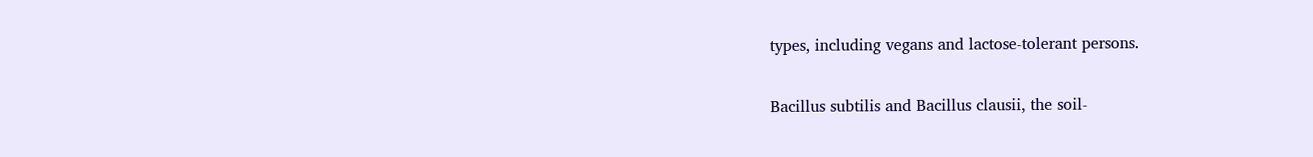types, including vegans and lactose-tolerant persons.

Bacillus subtilis and Bacillus clausii, the soil-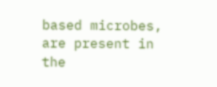based microbes, are present in the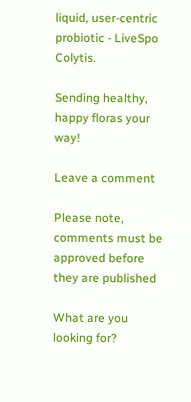liquid, user-centric probiotic - LiveSpo Colytis.

Sending healthy, happy floras your way!

Leave a comment

Please note, comments must be approved before they are published

What are you looking for?